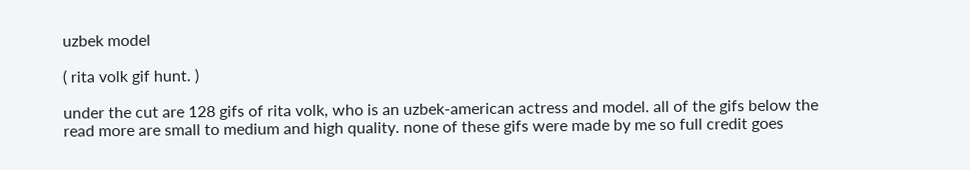uzbek model

( rita volk gif hunt. )

under the cut are 128 gifs of rita volk, who is an uzbek-american actress and model. all of the gifs below the read more are small to medium and high quality. none of these gifs were made by me so full credit goes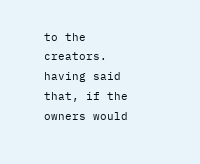to the creators. having said that, if the owners would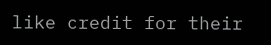like credit for their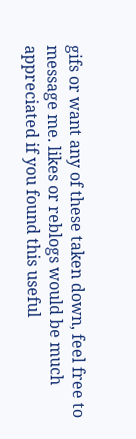gifs or want any of these taken down, feel free to message me. likes or reblogs would be much appreciated if you found this useful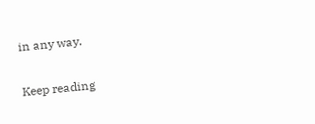in any way.

Keep reading